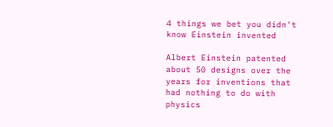4 things we bet you didn't know Einstein invented

Albert Einstein patented about 50 designs over the years for inventions that had nothing to do with physics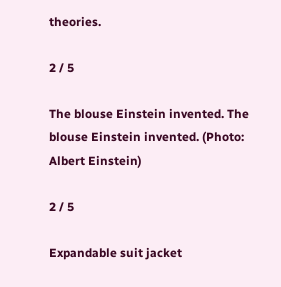theories.

2 / 5

The blouse Einstein invented. The blouse Einstein invented. (Photo: Albert Einstein)

2 / 5

Expandable suit jacket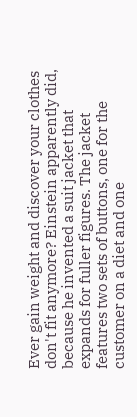Ever gain weight and discover your clothes don't fit anymore? Einstein apparently did, because he invented a suit jacket that expands for fuller figures. The jacket features two sets of buttons, one for the customer on a diet and one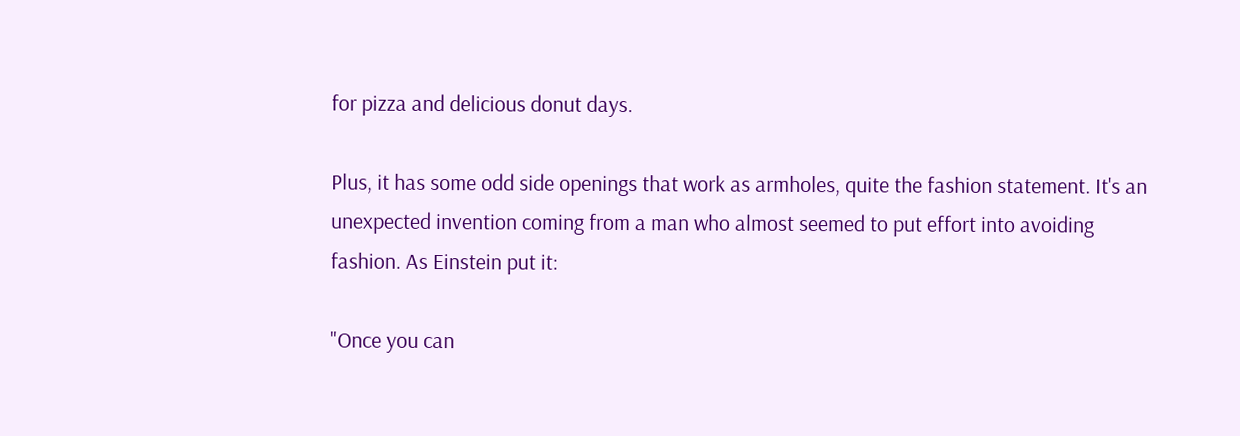for pizza and delicious donut days.

Plus, it has some odd side openings that work as armholes, quite the fashion statement. It's an unexpected invention coming from a man who almost seemed to put effort into avoiding fashion. As Einstein put it:

"Once you can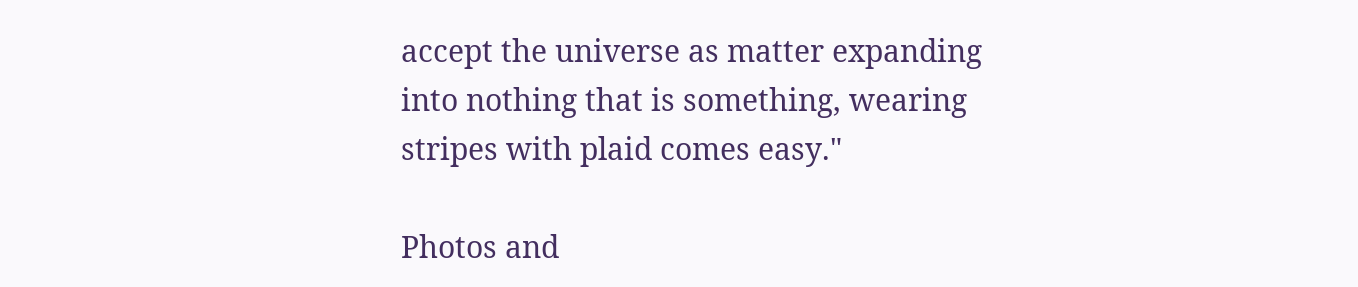accept the universe as matter expanding into nothing that is something, wearing stripes with plaid comes easy."

Photos and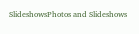SlideshowsPhotos and Slideshows